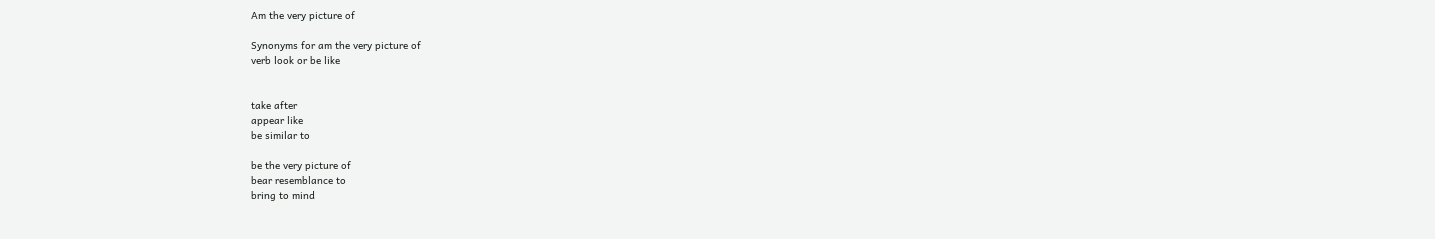Am the very picture of

Synonyms for am the very picture of
verb look or be like


take after
appear like
be similar to

be the very picture of
bear resemblance to
bring to mind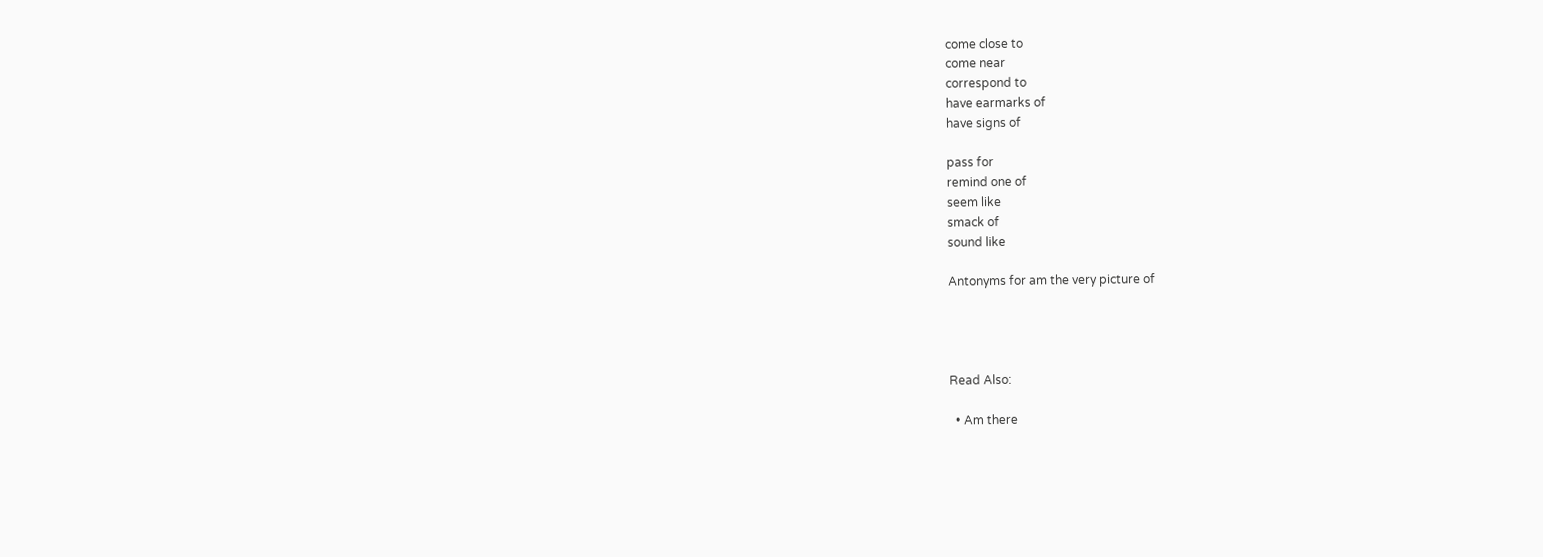come close to
come near
correspond to
have earmarks of
have signs of

pass for
remind one of
seem like
smack of
sound like

Antonyms for am the very picture of




Read Also:

  • Am there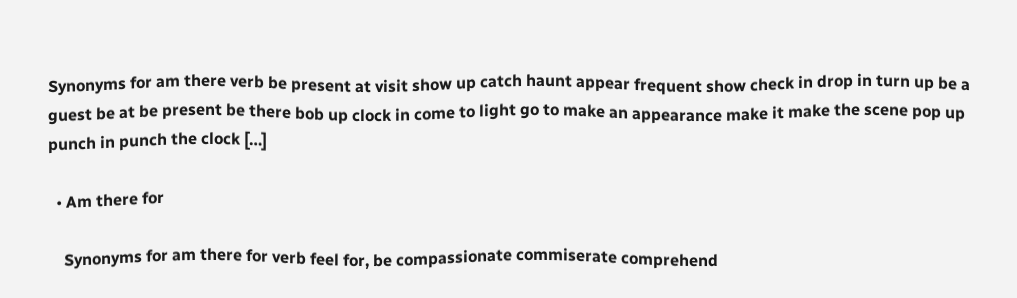Synonyms for am there verb be present at visit show up catch haunt appear frequent show check in drop in turn up be a guest be at be present be there bob up clock in come to light go to make an appearance make it make the scene pop up punch in punch the clock […]

  • Am there for

    Synonyms for am there for verb feel for, be compassionate commiserate comprehend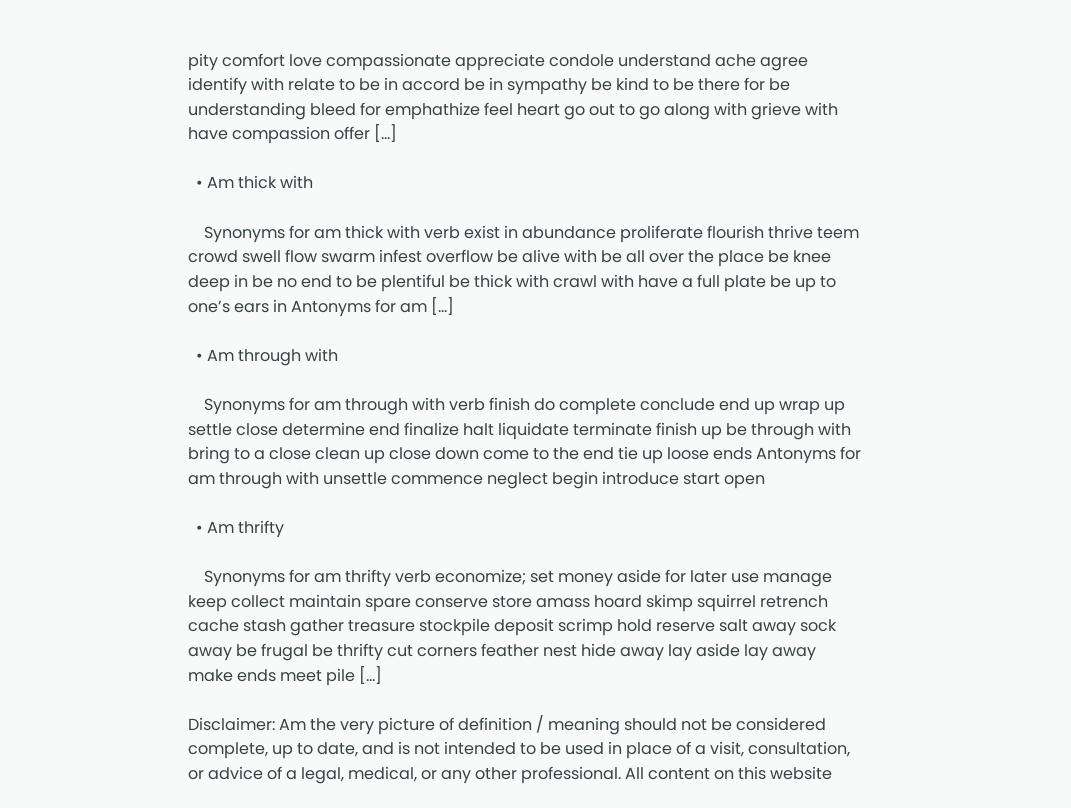pity comfort love compassionate appreciate condole understand ache agree identify with relate to be in accord be in sympathy be kind to be there for be understanding bleed for emphathize feel heart go out to go along with grieve with have compassion offer […]

  • Am thick with

    Synonyms for am thick with verb exist in abundance proliferate flourish thrive teem crowd swell flow swarm infest overflow be alive with be all over the place be knee deep in be no end to be plentiful be thick with crawl with have a full plate be up to one’s ears in Antonyms for am […]

  • Am through with

    Synonyms for am through with verb finish do complete conclude end up wrap up settle close determine end finalize halt liquidate terminate finish up be through with bring to a close clean up close down come to the end tie up loose ends Antonyms for am through with unsettle commence neglect begin introduce start open

  • Am thrifty

    Synonyms for am thrifty verb economize; set money aside for later use manage keep collect maintain spare conserve store amass hoard skimp squirrel retrench cache stash gather treasure stockpile deposit scrimp hold reserve salt away sock away be frugal be thrifty cut corners feather nest hide away lay aside lay away make ends meet pile […]

Disclaimer: Am the very picture of definition / meaning should not be considered complete, up to date, and is not intended to be used in place of a visit, consultation, or advice of a legal, medical, or any other professional. All content on this website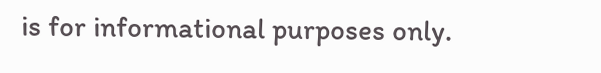is for informational purposes only.